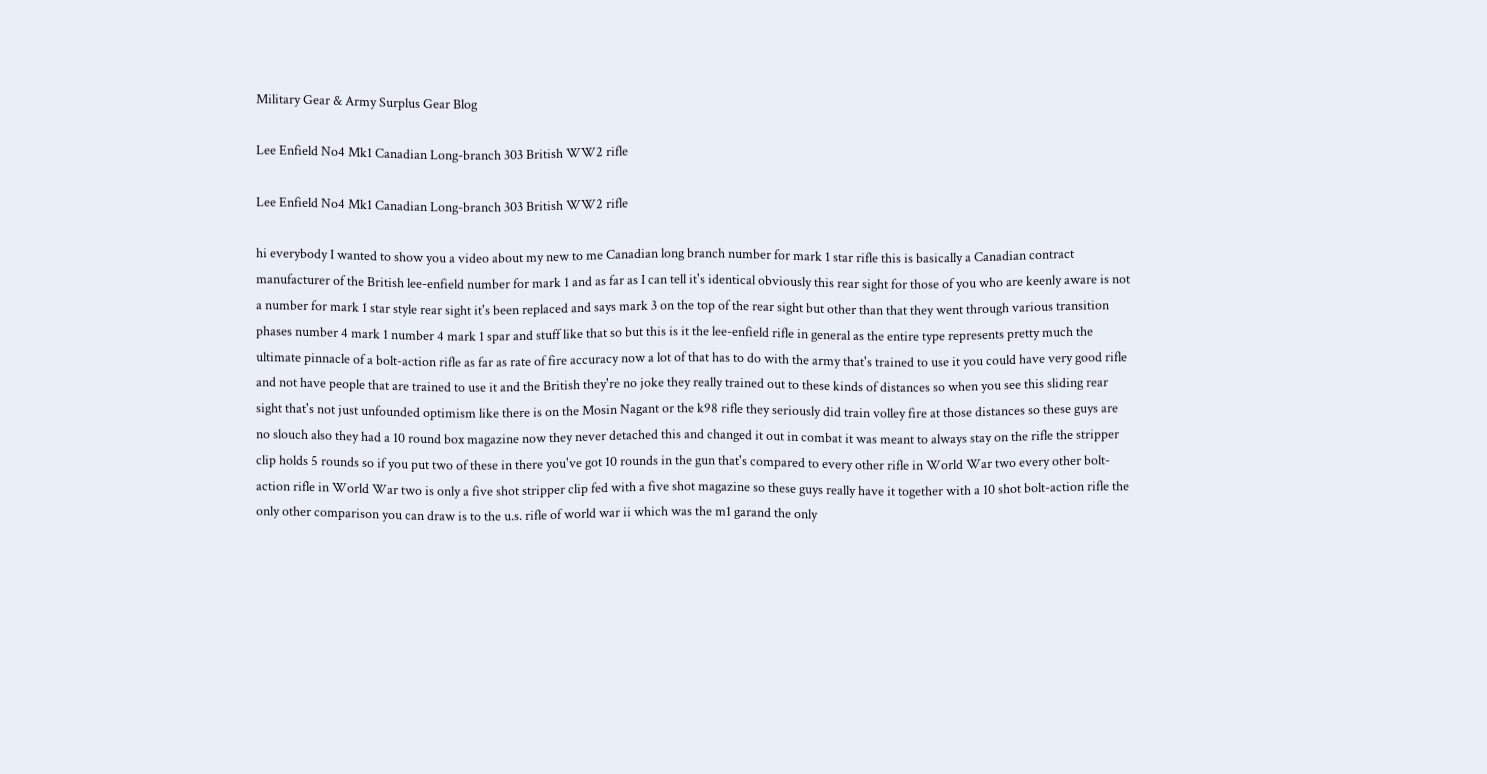Military Gear & Army Surplus Gear Blog

Lee Enfield No4 Mk1 Canadian Long-branch 303 British WW2 rifle

Lee Enfield No4 Mk1 Canadian Long-branch 303 British WW2 rifle

hi everybody I wanted to show you a video about my new to me Canadian long branch number for mark 1 star rifle this is basically a Canadian contract manufacturer of the British lee-enfield number for mark 1 and as far as I can tell it's identical obviously this rear sight for those of you who are keenly aware is not a number for mark 1 star style rear sight it's been replaced and says mark 3 on the top of the rear sight but other than that they went through various transition phases number 4 mark 1 number 4 mark 1 spar and stuff like that so but this is it the lee-enfield rifle in general as the entire type represents pretty much the ultimate pinnacle of a bolt-action rifle as far as rate of fire accuracy now a lot of that has to do with the army that's trained to use it you could have very good rifle and not have people that are trained to use it and the British they're no joke they really trained out to these kinds of distances so when you see this sliding rear sight that's not just unfounded optimism like there is on the Mosin Nagant or the k98 rifle they seriously did train volley fire at those distances so these guys are no slouch also they had a 10 round box magazine now they never detached this and changed it out in combat it was meant to always stay on the rifle the stripper clip holds 5 rounds so if you put two of these in there you've got 10 rounds in the gun that's compared to every other rifle in World War two every other bolt-action rifle in World War two is only a five shot stripper clip fed with a five shot magazine so these guys really have it together with a 10 shot bolt-action rifle the only other comparison you can draw is to the u.s. rifle of world war ii which was the m1 garand the only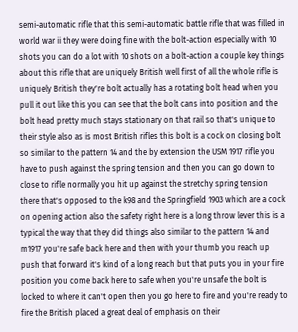semi-automatic rifle that this semi-automatic battle rifle that was filled in world war ii they were doing fine with the bolt-action especially with 10 shots you can do a lot with 10 shots on a bolt-action a couple key things about this rifle that are uniquely British well first of all the whole rifle is uniquely British they're bolt actually has a rotating bolt head when you pull it out like this you can see that the bolt cans into position and the bolt head pretty much stays stationary on that rail so that's unique to their style also as is most British rifles this bolt is a cock on closing bolt so similar to the pattern 14 and the by extension the USM 1917 rifle you have to push against the spring tension and then you can go down to close to rifle normally you hit up against the stretchy spring tension there that's opposed to the k98 and the Springfield 1903 which are a cock on opening action also the safety right here is a long throw lever this is a typical the way that they did things also similar to the pattern 14 and m1917 you're safe back here and then with your thumb you reach up push that forward it's kind of a long reach but that puts you in your fire position you come back here to safe when you're unsafe the bolt is locked to where it can't open then you go here to fire and you're ready to fire the British placed a great deal of emphasis on their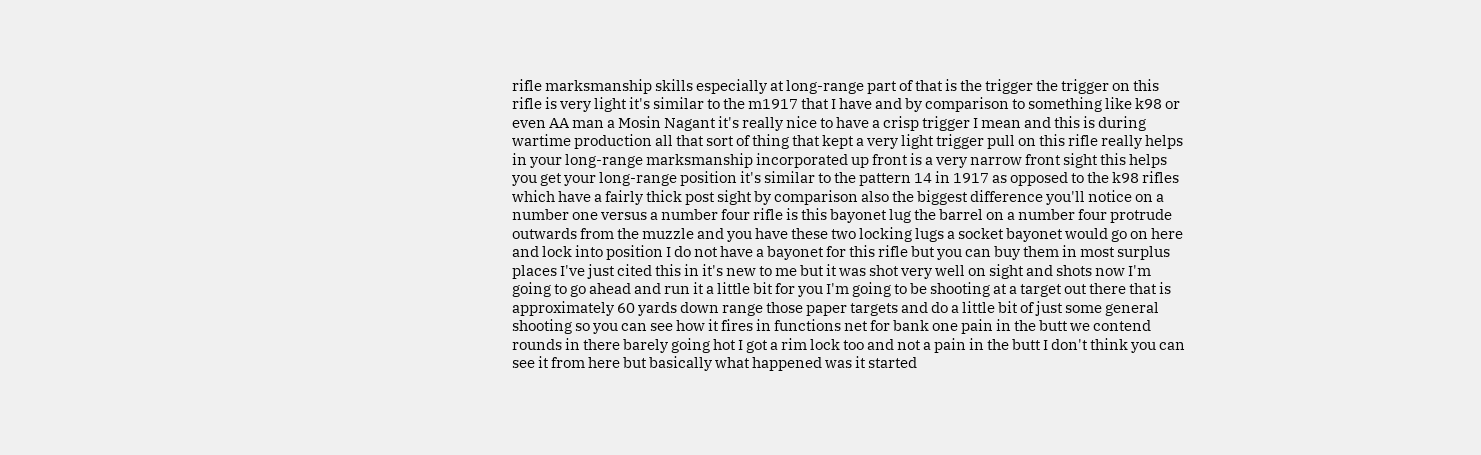rifle marksmanship skills especially at long-range part of that is the trigger the trigger on this rifle is very light it's similar to the m1917 that I have and by comparison to something like k98 or even AA man a Mosin Nagant it's really nice to have a crisp trigger I mean and this is during wartime production all that sort of thing that kept a very light trigger pull on this rifle really helps in your long-range marksmanship incorporated up front is a very narrow front sight this helps you get your long-range position it's similar to the pattern 14 in 1917 as opposed to the k98 rifles which have a fairly thick post sight by comparison also the biggest difference you'll notice on a number one versus a number four rifle is this bayonet lug the barrel on a number four protrude outwards from the muzzle and you have these two locking lugs a socket bayonet would go on here and lock into position I do not have a bayonet for this rifle but you can buy them in most surplus places I've just cited this in it's new to me but it was shot very well on sight and shots now I'm going to go ahead and run it a little bit for you I'm going to be shooting at a target out there that is approximately 60 yards down range those paper targets and do a little bit of just some general shooting so you can see how it fires in functions net for bank one pain in the butt we contend rounds in there barely going hot I got a rim lock too and not a pain in the butt I don't think you can see it from here but basically what happened was it started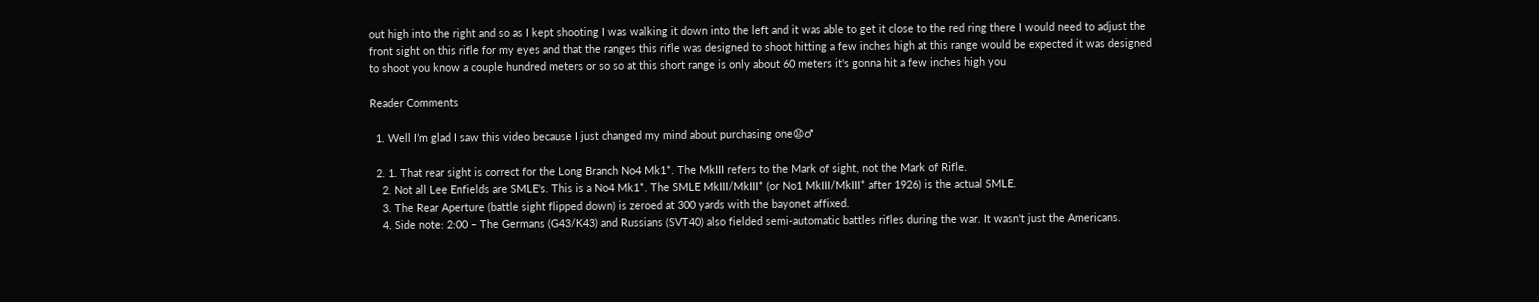out high into the right and so as I kept shooting I was walking it down into the left and it was able to get it close to the red ring there I would need to adjust the front sight on this rifle for my eyes and that the ranges this rifle was designed to shoot hitting a few inches high at this range would be expected it was designed to shoot you know a couple hundred meters or so so at this short range is only about 60 meters it's gonna hit a few inches high you

Reader Comments

  1. Well I’m glad I saw this video because I just changed my mind about purchasing one😧♂

  2. 1. That rear sight is correct for the Long Branch No4 Mk1*. The MkIII refers to the Mark of sight, not the Mark of Rifle.
    2. Not all Lee Enfields are SMLE's. This is a No4 Mk1*. The SMLE MkIII/MkIII* (or No1 MkIII/MkIII* after 1926) is the actual SMLE.
    3. The Rear Aperture (battle sight flipped down) is zeroed at 300 yards with the bayonet affixed.
    4. Side note: 2:00 – The Germans (G43/K43) and Russians (SVT40) also fielded semi-automatic battles rifles during the war. It wasn't just the Americans.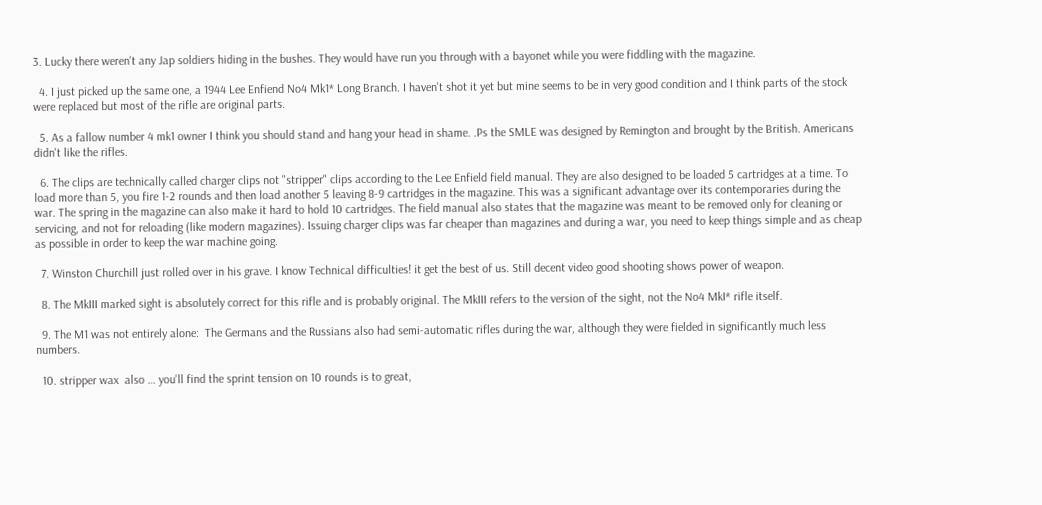3. Lucky there weren't any Jap soldiers hiding in the bushes. They would have run you through with a bayonet while you were fiddling with the magazine.

  4. I just picked up the same one, a 1944 Lee Enfiend No4 Mk1* Long Branch. I haven't shot it yet but mine seems to be in very good condition and I think parts of the stock were replaced but most of the rifle are original parts.

  5. As a fallow number 4 mk1 owner I think you should stand and hang your head in shame. .Ps the SMLE was designed by Remington and brought by the British. Americans didn't like the rifles.

  6. The clips are technically called charger clips not "stripper" clips according to the Lee Enfield field manual. They are also designed to be loaded 5 cartridges at a time. To load more than 5, you fire 1-2 rounds and then load another 5 leaving 8-9 cartridges in the magazine. This was a significant advantage over its contemporaries during the war. The spring in the magazine can also make it hard to hold 10 cartridges. The field manual also states that the magazine was meant to be removed only for cleaning or servicing, and not for reloading (like modern magazines). Issuing charger clips was far cheaper than magazines and during a war, you need to keep things simple and as cheap as possible in order to keep the war machine going.

  7. Winston Churchill just rolled over in his grave. I know Technical difficulties! it get the best of us. Still decent video good shooting shows power of weapon.

  8. The MkIII marked sight is absolutely correct for this rifle and is probably original. The MkIII refers to the version of the sight, not the No4 MkI* rifle itself.

  9. The M1 was not entirely alone:  The Germans and the Russians also had semi-automatic rifles during the war, although they were fielded in significantly much less numbers.

  10. stripper wax  also … you'll find the sprint tension on 10 rounds is to great,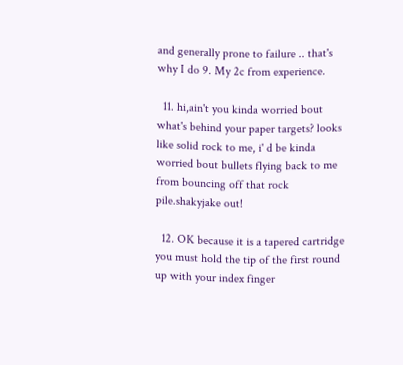and generally prone to failure .. that's why I do 9. My 2c from experience.

  11. hi,ain't you kinda worried bout what's behind your paper targets? looks like solid rock to me, i' d be kinda worried bout bullets flying back to me from bouncing off that rock pile.shakyjake out!

  12. OK because it is a tapered cartridge you must hold the tip of the first round up with your index finger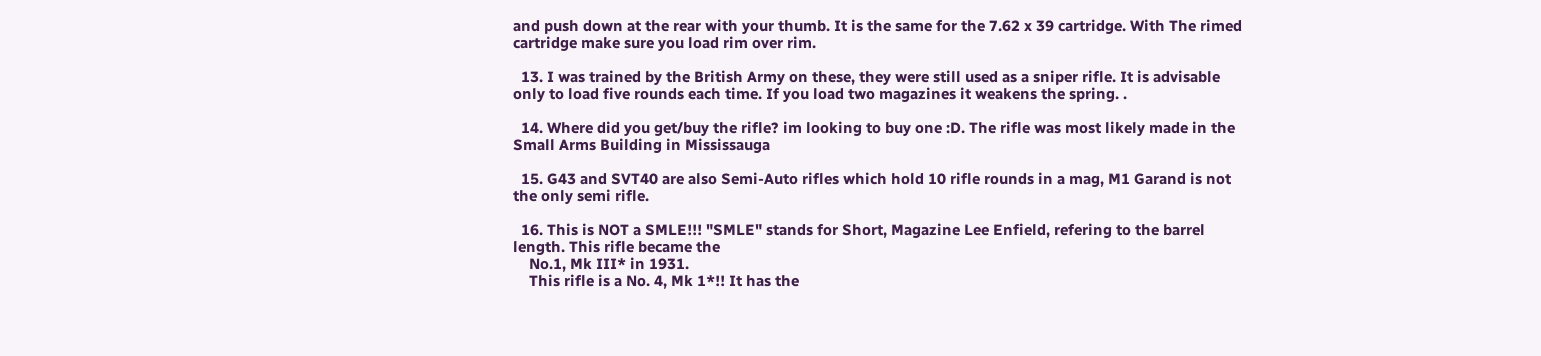and push down at the rear with your thumb. It is the same for the 7.62 x 39 cartridge. With The rimed cartridge make sure you load rim over rim.

  13. I was trained by the British Army on these, they were still used as a sniper rifle. It is advisable only to load five rounds each time. If you load two magazines it weakens the spring. .

  14. Where did you get/buy the rifle? im looking to buy one :D. The rifle was most likely made in the Small Arms Building in Mississauga

  15. G43 and SVT40 are also Semi-Auto rifles which hold 10 rifle rounds in a mag, M1 Garand is not the only semi rifle.

  16. This is NOT a SMLE!!! "SMLE" stands for Short, Magazine Lee Enfield, refering to the barrel length. This rifle became the
    No.1, Mk III* in 1931.
    This rifle is a No. 4, Mk 1*!! It has the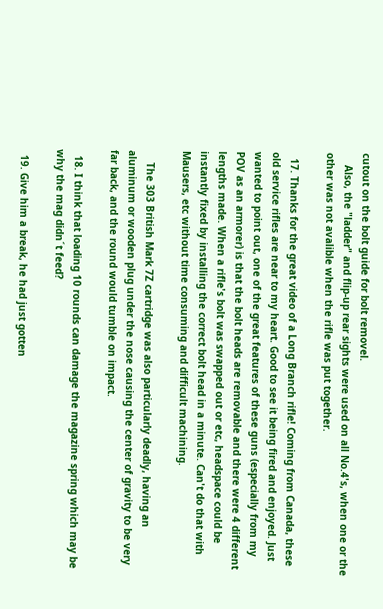cutout on the bolt guide for bolt removel.
    Also, the "ladder" and flip-up rear sights were used on all No.4's, when one or the other was not avalible when the rifle was put together.

  17. Thanks for the great video of a Long Branch rifle! Coming from Canada, these old service rifles are near to my heart. Good to see it being fired and enjoyed. Just wanted to point out, one of the great features of these guns (especially from my POV as an armorer) is that the bolt heads are removable and there were 4 different lengths made. When a rifle's bolt was swapped out or etc, headspace could be instantly fixed by installing the correct bolt head in a minute. Can't do that with Mausers, etc without time consuming and difficult machining.

    The 303 British Mark 7Z cartridge was also particularly deadly, having an aluminum or wooden plug under the nose causing the center of gravity to be very far back, and the round would tumble on impact.

  18. I think that loading 10 rounds can damage the magazine spring which may be why the mag didn´t feed?

  19. Give him a break, he had just gotten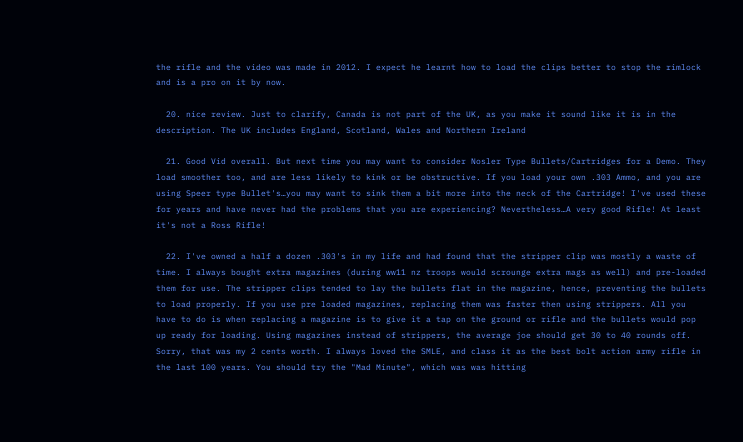the rifle and the video was made in 2012. I expect he learnt how to load the clips better to stop the rimlock and is a pro on it by now.

  20. nice review. Just to clarify, Canada is not part of the UK, as you make it sound like it is in the description. The UK includes England, Scotland, Wales and Northern Ireland

  21. Good Vid overall. But next time you may want to consider Nosler Type Bullets/Cartridges for a Demo. They load smoother too, and are less likely to kink or be obstructive. If you load your own .303 Ammo, and you are using Speer type Bullet's…you may want to sink them a bit more into the neck of the Cartridge! I've used these for years and have never had the problems that you are experiencing? Nevertheless…A very good Rifle! At least it's not a Ross Rifle!

  22. I've owned a half a dozen .303's in my life and had found that the stripper clip was mostly a waste of time. I always bought extra magazines (during ww11 nz troops would scrounge extra mags as well) and pre-loaded them for use. The stripper clips tended to lay the bullets flat in the magazine, hence, preventing the bullets to load properly. If you use pre loaded magazines, replacing them was faster then using strippers. All you have to do is when replacing a magazine is to give it a tap on the ground or rifle and the bullets would pop up ready for loading. Using magazines instead of strippers, the average joe should get 30 to 40 rounds off. Sorry, that was my 2 cents worth. I always loved the SMLE, and class it as the best bolt action army rifle in the last 100 years. You should try the "Mad Minute", which was was hitting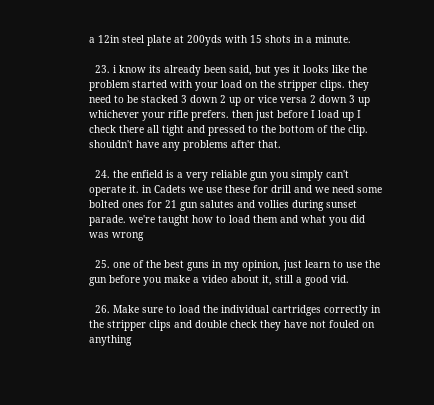a 12in steel plate at 200yds with 15 shots in a minute.

  23. i know its already been said, but yes it looks like the problem started with your load on the stripper clips. they need to be stacked 3 down 2 up or vice versa 2 down 3 up whichever your rifle prefers. then just before I load up I check there all tight and pressed to the bottom of the clip. shouldn't have any problems after that.

  24. the enfield is a very reliable gun you simply can't operate it. in Cadets we use these for drill and we need some bolted ones for 21 gun salutes and vollies during sunset parade. we're taught how to load them and what you did was wrong

  25. one of the best guns in my opinion, just learn to use the gun before you make a video about it, still a good vid.

  26. Make sure to load the individual cartridges correctly in the stripper clips and double check they have not fouled on anything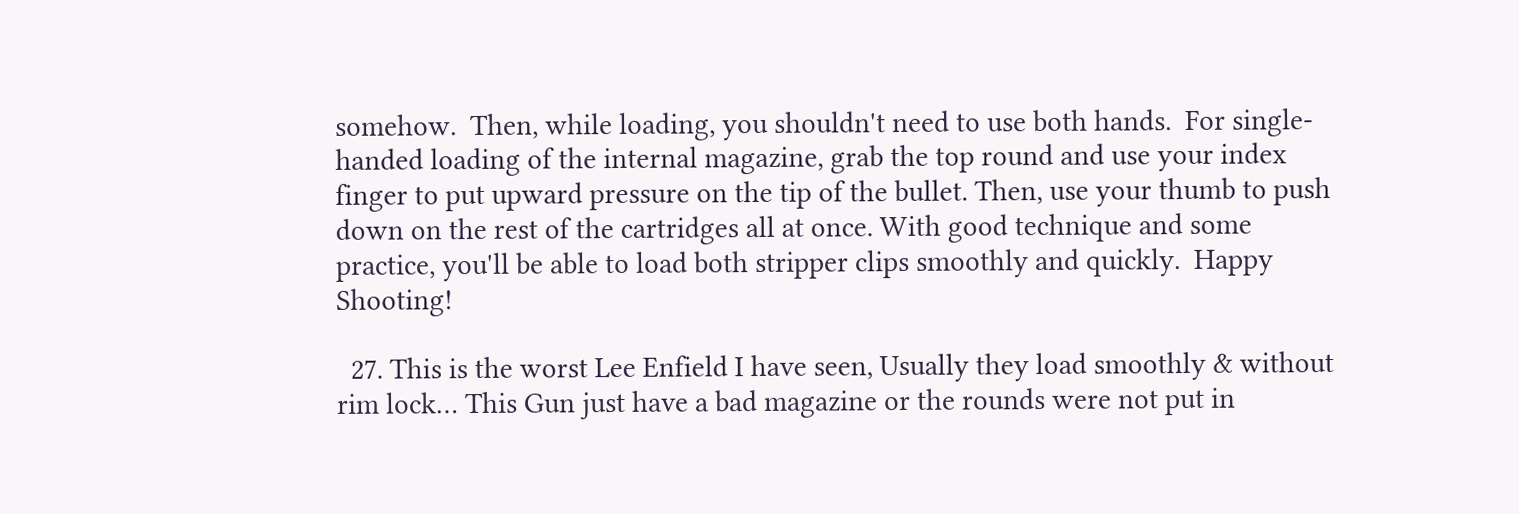somehow.  Then, while loading, you shouldn't need to use both hands.  For single-handed loading of the internal magazine, grab the top round and use your index finger to put upward pressure on the tip of the bullet. Then, use your thumb to push down on the rest of the cartridges all at once. With good technique and some practice, you'll be able to load both stripper clips smoothly and quickly.  Happy Shooting!

  27. This is the worst Lee Enfield I have seen, Usually they load smoothly & without rim lock… This Gun just have a bad magazine or the rounds were not put in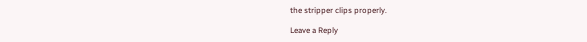the stripper clips properly.

Leave a Reply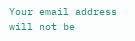Your email address will not be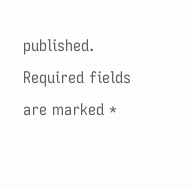published. Required fields are marked *